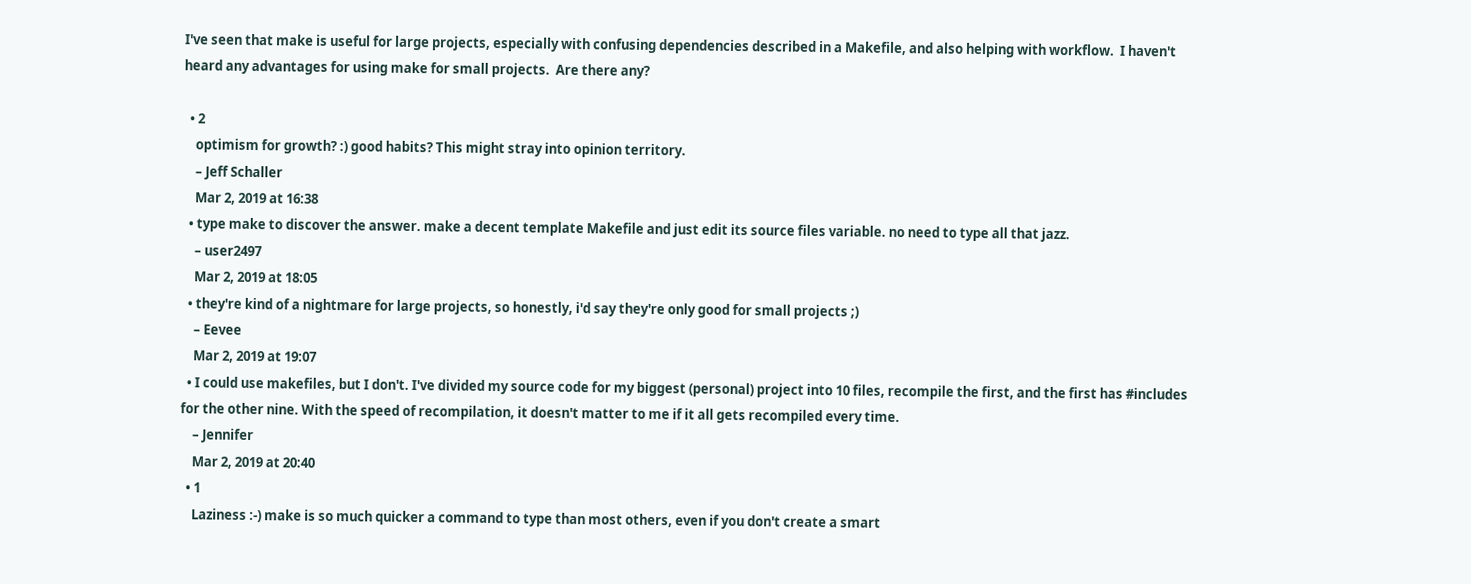I've seen that make is useful for large projects, especially with confusing dependencies described in a Makefile, and also helping with workflow.  I haven't heard any advantages for using make for small projects.  Are there any?

  • 2
    optimism for growth? :) good habits? This might stray into opinion territory.
    – Jeff Schaller
    Mar 2, 2019 at 16:38
  • type make to discover the answer. make a decent template Makefile and just edit its source files variable. no need to type all that jazz.
    – user2497
    Mar 2, 2019 at 18:05
  • they're kind of a nightmare for large projects, so honestly, i'd say they're only good for small projects ;)
    – Eevee
    Mar 2, 2019 at 19:07
  • I could use makefiles, but I don't. I've divided my source code for my biggest (personal) project into 10 files, recompile the first, and the first has #includes for the other nine. With the speed of recompilation, it doesn't matter to me if it all gets recompiled every time.
    – Jennifer
    Mar 2, 2019 at 20:40
  • 1
    Laziness :-) make is so much quicker a command to type than most others, even if you don't create a smart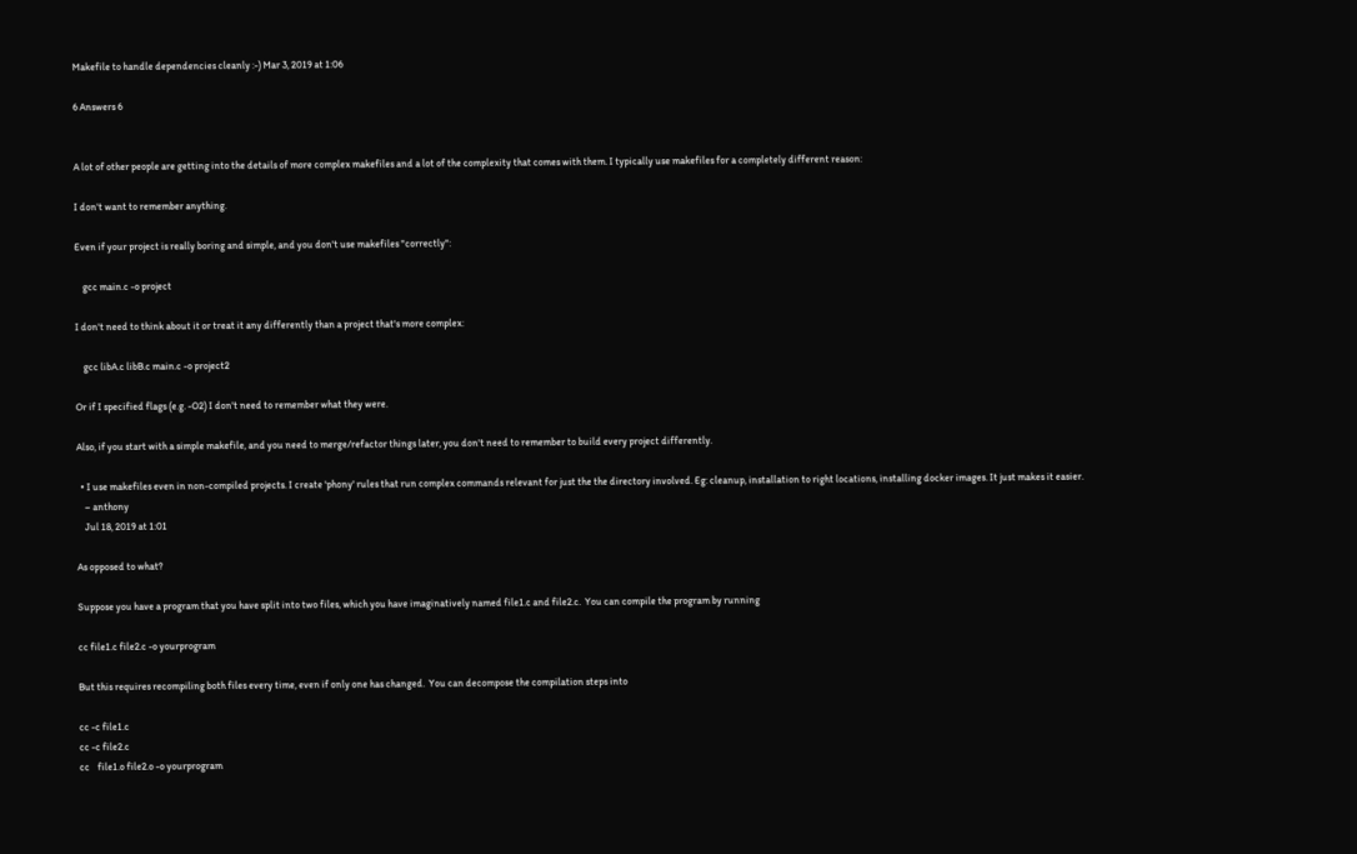Makefile to handle dependencies cleanly :-) Mar 3, 2019 at 1:06

6 Answers 6


A lot of other people are getting into the details of more complex makefiles and a lot of the complexity that comes with them. I typically use makefiles for a completely different reason:

I don't want to remember anything.

Even if your project is really boring and simple, and you don't use makefiles "correctly":

    gcc main.c -o project

I don't need to think about it or treat it any differently than a project that's more complex:

    gcc libA.c libB.c main.c -o project2

Or if I specified flags (e.g. -O2) I don't need to remember what they were.

Also, if you start with a simple makefile, and you need to merge/refactor things later, you don't need to remember to build every project differently.

  • I use makefiles even in non-compiled projects. I create 'phony' rules that run complex commands relevant for just the the directory involved. Eg: cleanup, installation to right locations, installing docker images. It just makes it easier.
    – anthony
    Jul 18, 2019 at 1:01

As opposed to what?

Suppose you have a program that you have split into two files, which you have imaginatively named file1.c and file2.c.  You can compile the program by running

cc file1.c file2.c -o yourprogram

But this requires recompiling both files every time, even if only one has changed.  You can decompose the compilation steps into

cc -c file1.c
cc -c file2.c
cc    file1.o file2.o -o yourprogram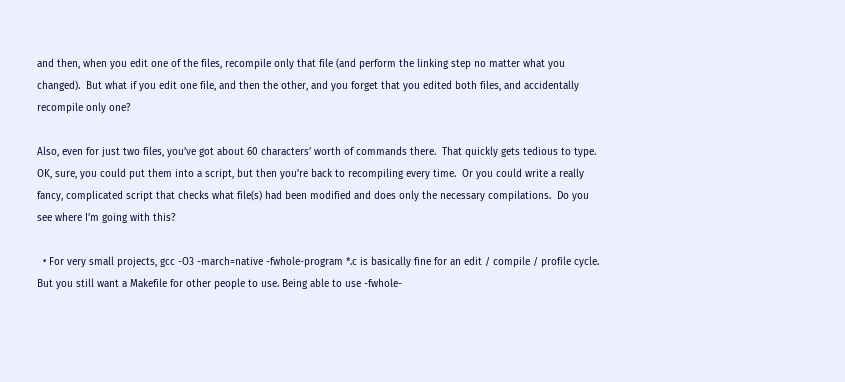and then, when you edit one of the files, recompile only that file (and perform the linking step no matter what you changed).  But what if you edit one file, and then the other, and you forget that you edited both files, and accidentally recompile only one?

Also, even for just two files, you’ve got about 60 characters’ worth of commands there.  That quickly gets tedious to type.  OK, sure, you could put them into a script, but then you’re back to recompiling every time.  Or you could write a really fancy, complicated script that checks what file(s) had been modified and does only the necessary compilations.  Do you see where I’m going with this?

  • For very small projects, gcc -O3 -march=native -fwhole-program *.c is basically fine for an edit / compile / profile cycle. But you still want a Makefile for other people to use. Being able to use -fwhole-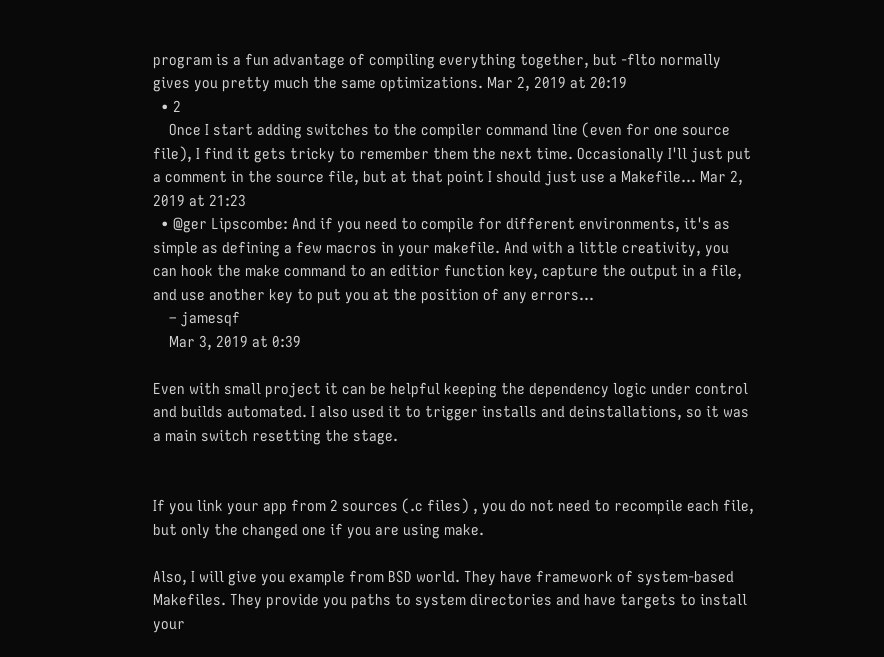program is a fun advantage of compiling everything together, but -flto normally gives you pretty much the same optimizations. Mar 2, 2019 at 20:19
  • 2
    Once I start adding switches to the compiler command line (even for one source file), I find it gets tricky to remember them the next time. Occasionally I'll just put a comment in the source file, but at that point I should just use a Makefile... Mar 2, 2019 at 21:23
  • @ger Lipscombe: And if you need to compile for different environments, it's as simple as defining a few macros in your makefile. And with a little creativity, you can hook the make command to an editior function key, capture the output in a file, and use another key to put you at the position of any errors...
    – jamesqf
    Mar 3, 2019 at 0:39

Even with small project it can be helpful keeping the dependency logic under control and builds automated. I also used it to trigger installs and deinstallations, so it was a main switch resetting the stage.


If you link your app from 2 sources (.c files) , you do not need to recompile each file, but only the changed one if you are using make.

Also, I will give you example from BSD world. They have framework of system-based Makefiles. They provide you paths to system directories and have targets to install your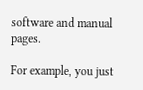software and manual pages.

For example, you just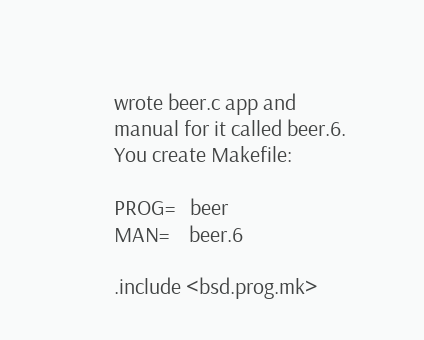wrote beer.c app and manual for it called beer.6. You create Makefile:

PROG=   beer
MAN=    beer.6

.include <bsd.prog.mk>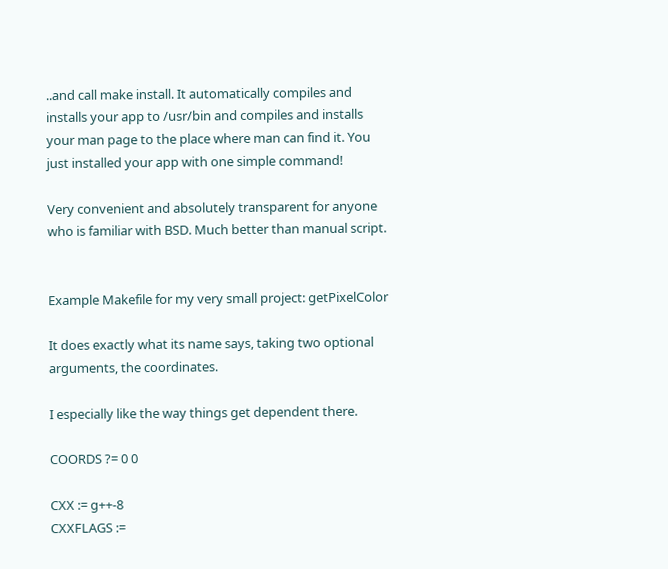..and call make install. It automatically compiles and installs your app to /usr/bin and compiles and installs your man page to the place where man can find it. You just installed your app with one simple command!

Very convenient and absolutely transparent for anyone who is familiar with BSD. Much better than manual script.


Example Makefile for my very small project: getPixelColor

It does exactly what its name says, taking two optional arguments, the coordinates.

I especially like the way things get dependent there.

COORDS ?= 0 0

CXX := g++-8
CXXFLAGS :=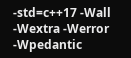-std=c++17 -Wall -Wextra -Werror -Wpedantic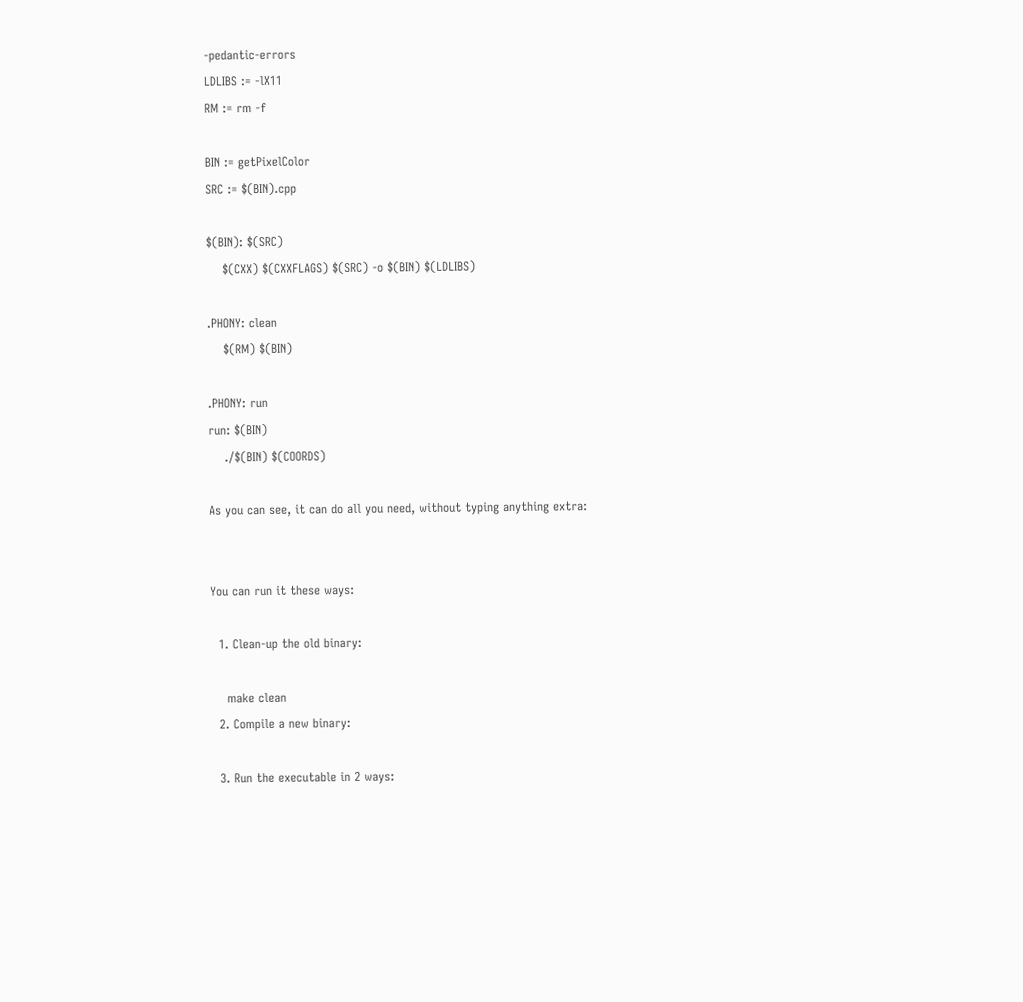-pedantic-errors
LDLIBS := -lX11
RM := rm -f

BIN := getPixelColor
SRC := $(BIN).cpp

$(BIN): $(SRC)
    $(CXX) $(CXXFLAGS) $(SRC) -o $(BIN) $(LDLIBS)

.PHONY: clean
    $(RM) $(BIN)

.PHONY: run
run: $(BIN)
    ./$(BIN) $(COORDS)

As you can see, it can do all you need, without typing anything extra:


You can run it these ways:

  1. Clean-up the old binary:

    make clean
  2. Compile a new binary:

  3. Run the executable in 2 ways: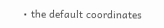• the default coordinates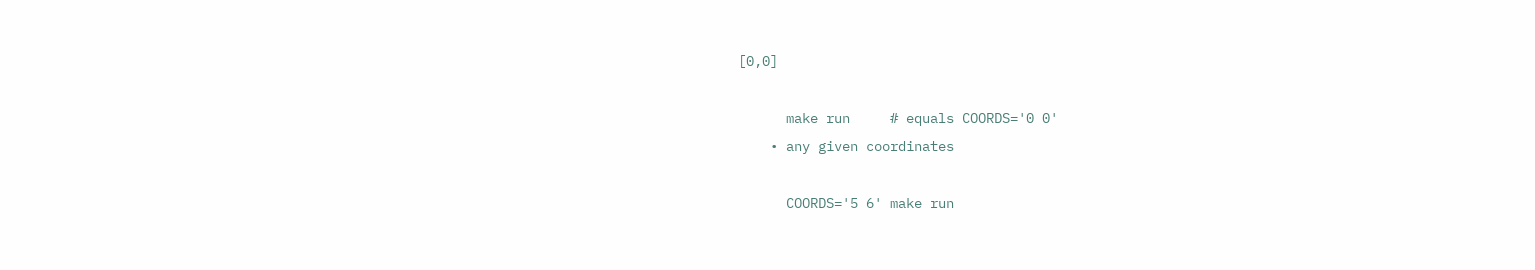[0,0]

      make run     # equals COORDS='0 0'
    • any given coordinates

      COORDS='5 6' make run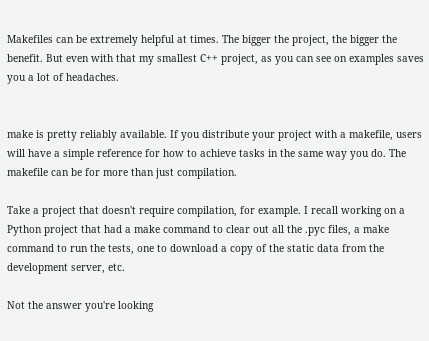Makefiles can be extremely helpful at times. The bigger the project, the bigger the benefit. But even with that my smallest C++ project, as you can see on examples saves you a lot of headaches.


make is pretty reliably available. If you distribute your project with a makefile, users will have a simple reference for how to achieve tasks in the same way you do. The makefile can be for more than just compilation.

Take a project that doesn't require compilation, for example. I recall working on a Python project that had a make command to clear out all the .pyc files, a make command to run the tests, one to download a copy of the static data from the development server, etc.

Not the answer you're looking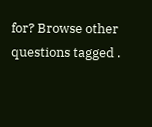for? Browse other questions tagged .